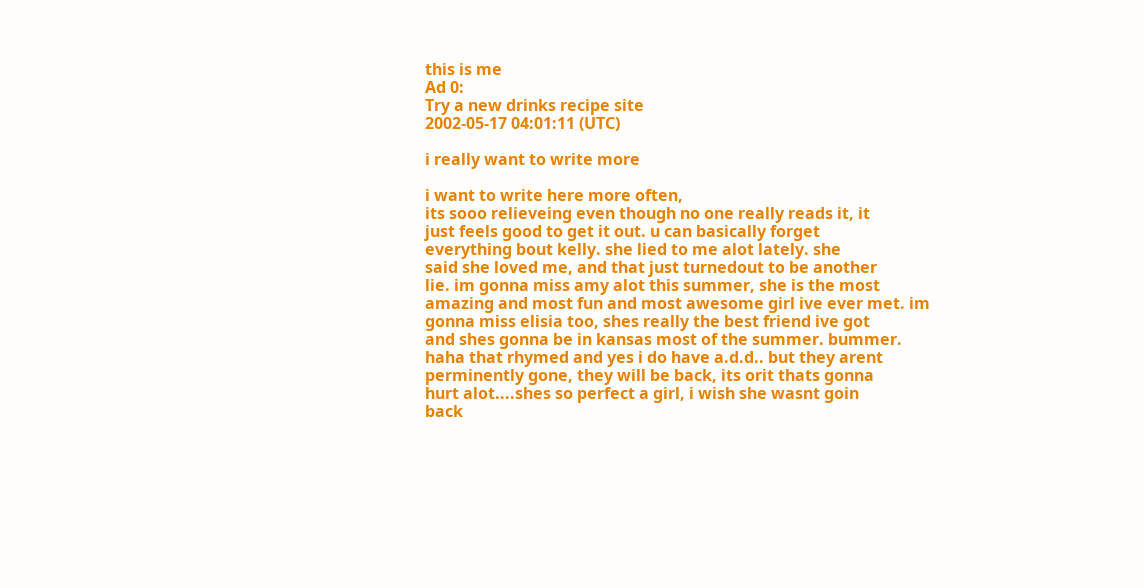this is me
Ad 0:
Try a new drinks recipe site
2002-05-17 04:01:11 (UTC)

i really want to write more

i want to write here more often,
its sooo relieveing even though no one really reads it, it
just feels good to get it out. u can basically forget
everything bout kelly. she lied to me alot lately. she
said she loved me, and that just turnedout to be another
lie. im gonna miss amy alot this summer, she is the most
amazing and most fun and most awesome girl ive ever met. im
gonna miss elisia too, shes really the best friend ive got
and shes gonna be in kansas most of the summer. bummer.
haha that rhymed and yes i do have a.d.d.. but they arent
perminently gone, they will be back, its orit thats gonna
hurt alot....shes so perfect a girl, i wish she wasnt goin
back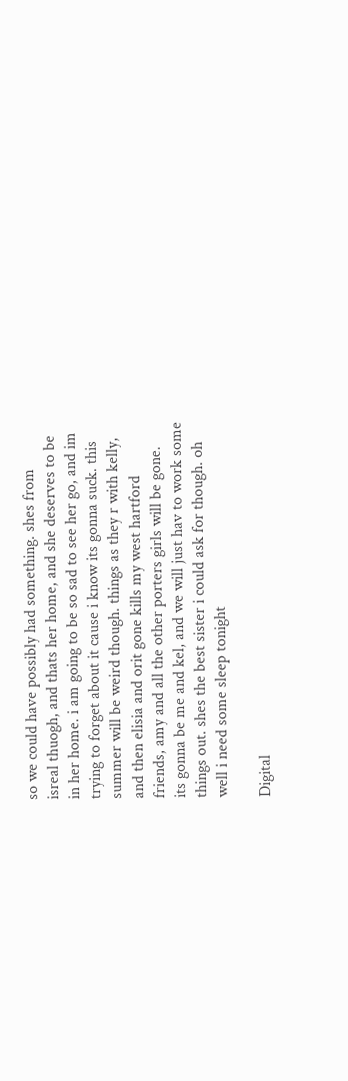so we could have possibly had something. shes from
isreal thuogh, and thats her home, and she deserves to be
in her home. i am going to be so sad to see her go, and im
trying to forget about it cause i know its gonna suck. this
summer will be weird though. things as they r with kelly,
and then elisia and orit gone kills my west hartford
friends, amy and all the other porters girls will be gone.
its gonna be me and kel, and we will just hav to work some
things out. shes the best sister i could ask for though. oh
well i need some sleep tonight

Digital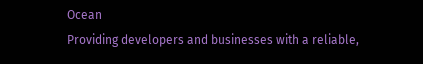Ocean
Providing developers and businesses with a reliable,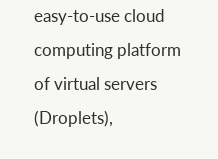easy-to-use cloud computing platform of virtual servers (Droplets),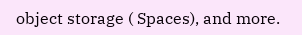object storage ( Spaces), and more.